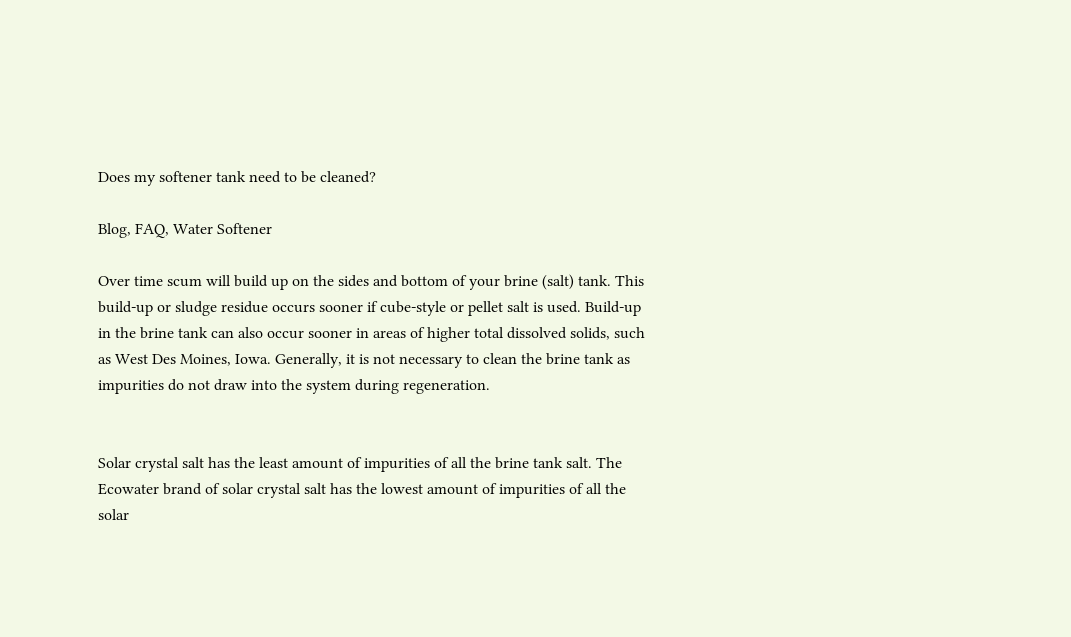Does my softener tank need to be cleaned?

Blog, FAQ, Water Softener

Over time scum will build up on the sides and bottom of your brine (salt) tank. This build-up or sludge residue occurs sooner if cube-style or pellet salt is used. Build-up in the brine tank can also occur sooner in areas of higher total dissolved solids, such as West Des Moines, Iowa. Generally, it is not necessary to clean the brine tank as impurities do not draw into the system during regeneration.


Solar crystal salt has the least amount of impurities of all the brine tank salt. The Ecowater brand of solar crystal salt has the lowest amount of impurities of all the solar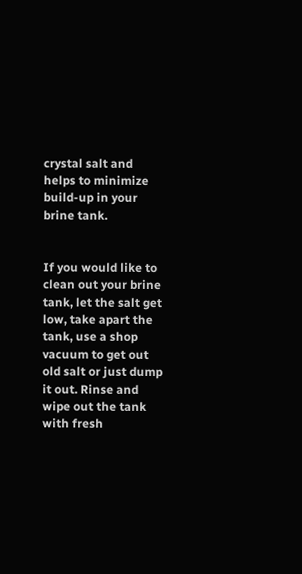crystal salt and helps to minimize build-up in your brine tank.


If you would like to clean out your brine tank, let the salt get low, take apart the tank, use a shop vacuum to get out old salt or just dump it out. Rinse and wipe out the tank with fresh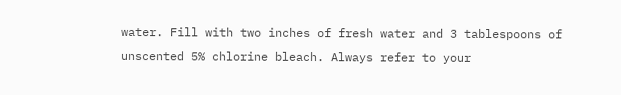water. Fill with two inches of fresh water and 3 tablespoons of unscented 5% chlorine bleach. Always refer to your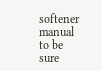softener manual to be sure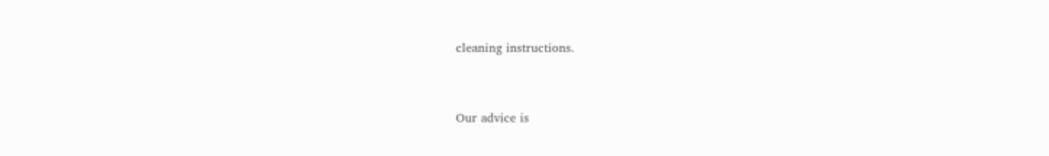cleaning instructions.


Our advice is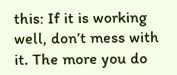this: If it is working well, don’t mess with it. The more you do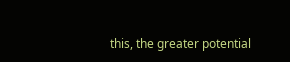this, the greater potential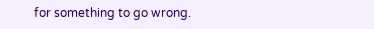for something to go wrong.